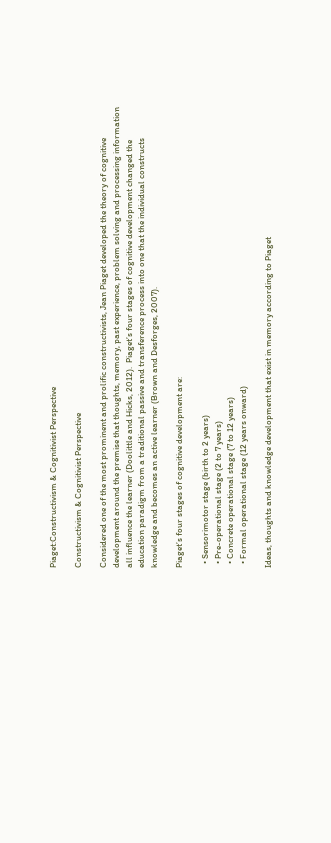Piaget:Constructivism & Cognitivist Perspective

Constructivism & Cognitivist Perspective

Considered one of the most prominent and prolific constructivists, Jean Piaget developed the theory of cognitive development around the premise that thoughts, memory, past experience, problem solving and processing information all influence the learner (Doolittle and Hicks, 2012).  Piaget’s four stages of cognitive development changed the education paradigm from a traditional passive and transference process into one that the individual constructs knowledge and becomes an active learner (Brown and Desforges, 2007).

Piaget’s four stages of cognitive development are:

  • Sensorimotor stage (birth to 2 years)
  • Pre-operational stage (2 to 7 years)
  • Concrete operational stage (7 to 12 years)
  • Formal operational stage (12 years onward)

Ideas, thoughts and knowledge development that exist in memory according to Piaget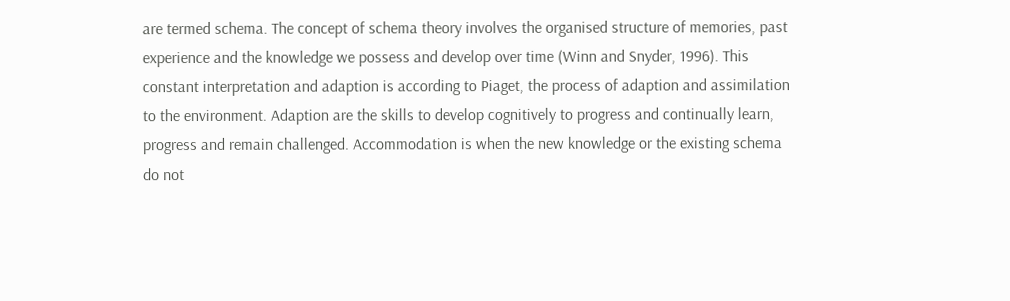are termed schema. The concept of schema theory involves the organised structure of memories, past experience and the knowledge we possess and develop over time (Winn and Snyder, 1996). This constant interpretation and adaption is according to Piaget, the process of adaption and assimilation to the environment. Adaption are the skills to develop cognitively to progress and continually learn, progress and remain challenged. Accommodation is when the new knowledge or the existing schema do not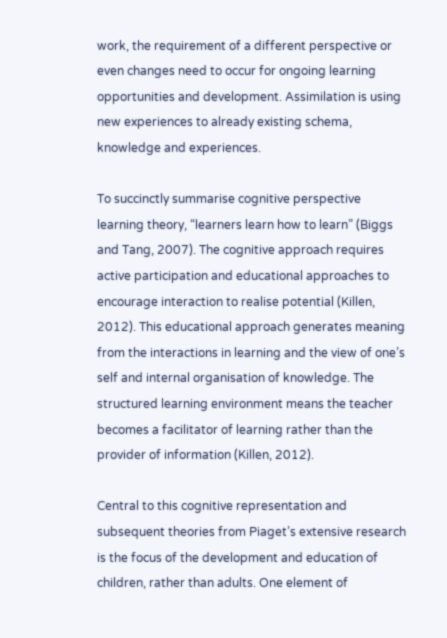work, the requirement of a different perspective or even changes need to occur for ongoing learning opportunities and development. Assimilation is using new experiences to already existing schema, knowledge and experiences.

To succinctly summarise cognitive perspective learning theory, “learners learn how to learn” (Biggs and Tang, 2007). The cognitive approach requires active participation and educational approaches to encourage interaction to realise potential (Killen, 2012). This educational approach generates meaning from the interactions in learning and the view of one’s self and internal organisation of knowledge. The structured learning environment means the teacher becomes a facilitator of learning rather than the provider of information (Killen, 2012).

Central to this cognitive representation and subsequent theories from Piaget’s extensive research is the focus of the development and education of children, rather than adults. One element of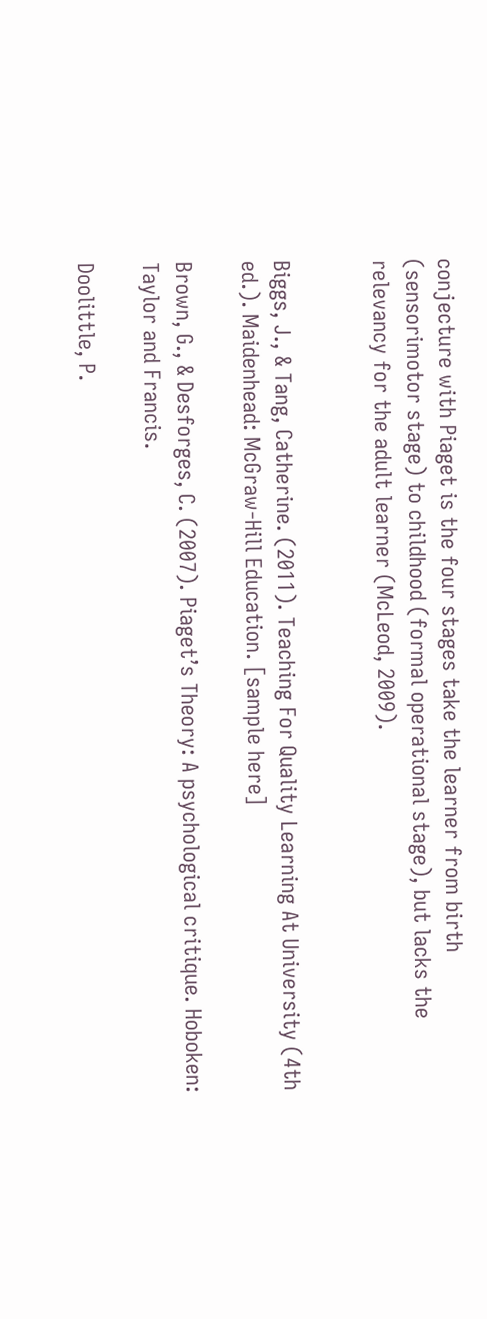conjecture with Piaget is the four stages take the learner from birth (sensorimotor stage) to childhood (formal operational stage), but lacks the relevancy for the adult learner (McLeod, 2009).


Biggs, J., & Tang, Catherine. (2011). Teaching For Quality Learning At University (4th ed.). Maidenhead: McGraw-Hill Education. [sample here]

Brown, G., & Desforges, C. (2007). Piaget’s Theory: A psychological critique. Hoboken: Taylor and Francis.

Doolittle, P.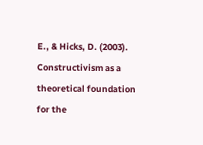E., & Hicks, D. (2003). Constructivism as a theoretical foundation for the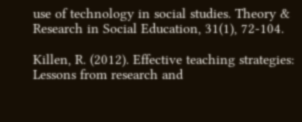use of technology in social studies. Theory & Research in Social Education, 31(1), 72-104.

Killen, R. (2012). Effective teaching strategies: Lessons from research and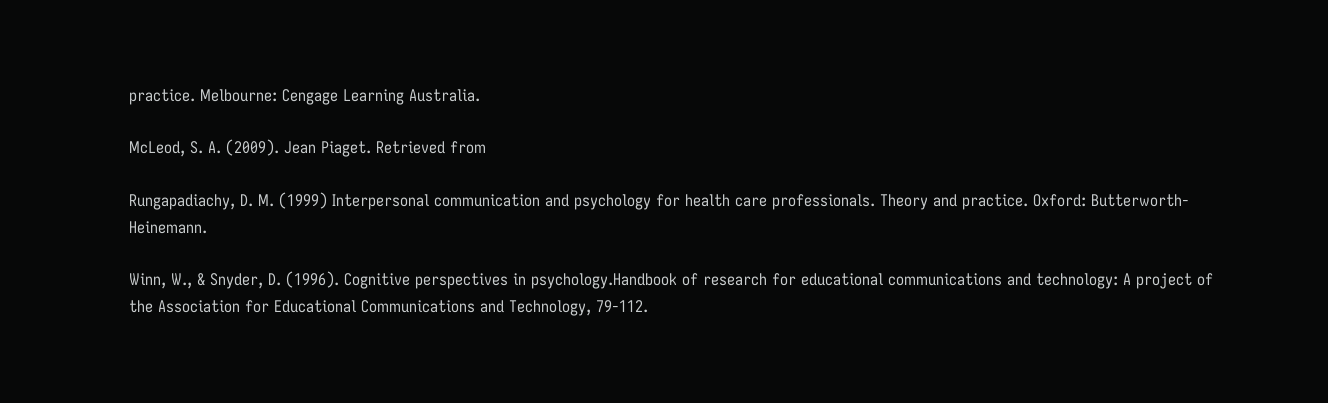practice. Melbourne: Cengage Learning Australia.

McLeod, S. A. (2009). Jean Piaget. Retrieved from

Rungapadiachy, D. M. (1999) Interpersonal communication and psychology for health care professionals. Theory and practice. Oxford: Butterworth-Heinemann.

Winn, W., & Snyder, D. (1996). Cognitive perspectives in psychology.Handbook of research for educational communications and technology: A project of the Association for Educational Communications and Technology, 79-112.